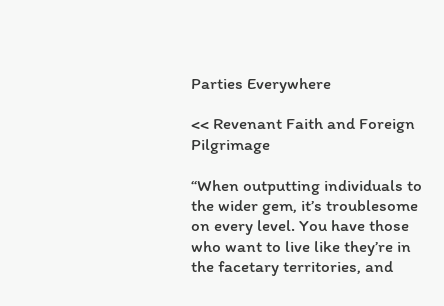Parties Everywhere

<< Revenant Faith and Foreign Pilgrimage

“When outputting individuals to the wider gem, it’s troublesome on every level. You have those who want to live like they’re in the facetary territories, and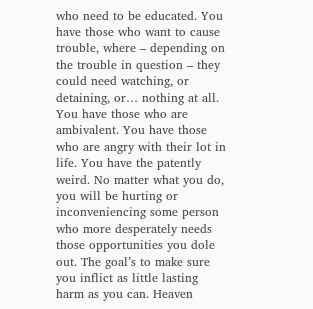who need to be educated. You have those who want to cause trouble, where – depending on the trouble in question – they could need watching, or detaining, or… nothing at all. You have those who are ambivalent. You have those who are angry with their lot in life. You have the patently weird. No matter what you do, you will be hurting or inconveniencing some person who more desperately needs those opportunities you dole out. The goal’s to make sure you inflict as little lasting harm as you can. Heaven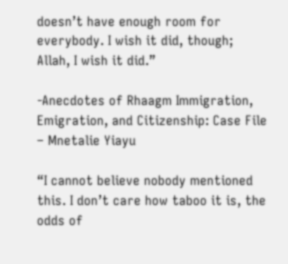doesn’t have enough room for everybody. I wish it did, though; Allah, I wish it did.”

-Anecdotes of Rhaagm Immigration, Emigration, and Citizenship: Case File – Mnetalie Yiayu

“I cannot believe nobody mentioned this. I don’t care how taboo it is, the odds of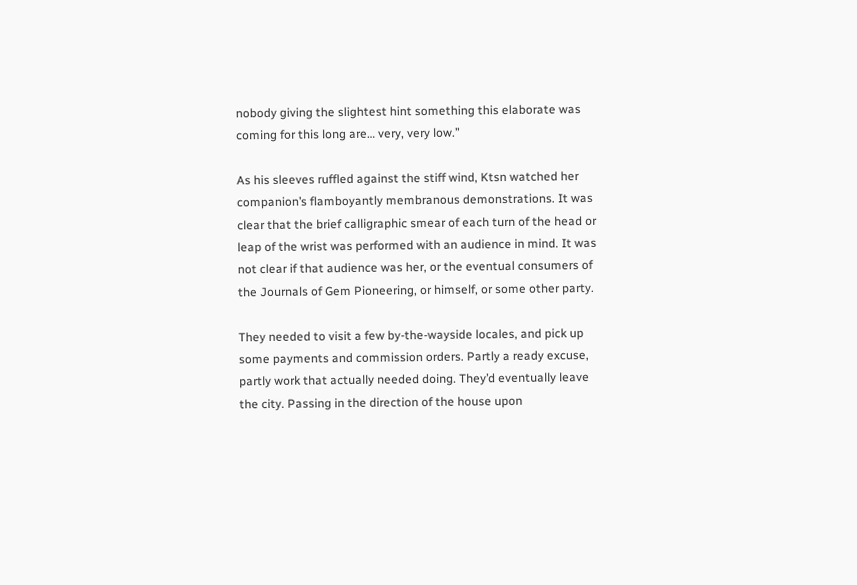nobody giving the slightest hint something this elaborate was coming for this long are… very, very low.”

As his sleeves ruffled against the stiff wind, Ktsn watched her companion’s flamboyantly membranous demonstrations. It was clear that the brief calligraphic smear of each turn of the head or leap of the wrist was performed with an audience in mind. It was not clear if that audience was her, or the eventual consumers of the Journals of Gem Pioneering, or himself, or some other party.

They needed to visit a few by-the-wayside locales, and pick up some payments and commission orders. Partly a ready excuse, partly work that actually needed doing. They’d eventually leave the city. Passing in the direction of the house upon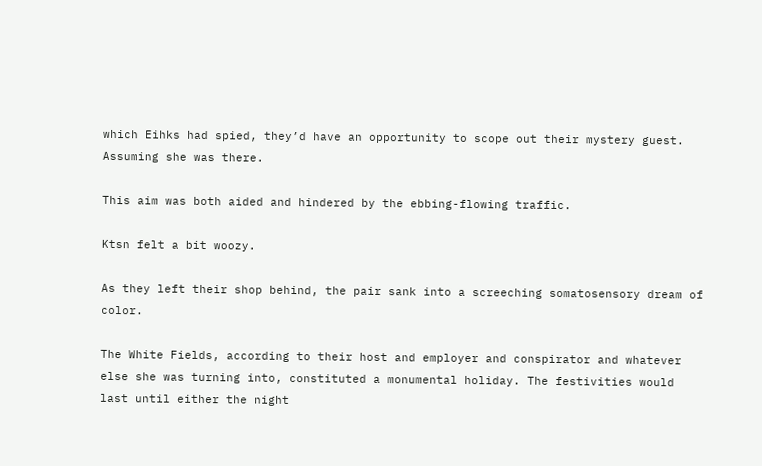which Eihks had spied, they’d have an opportunity to scope out their mystery guest. Assuming she was there.

This aim was both aided and hindered by the ebbing-flowing traffic.

Ktsn felt a bit woozy.

As they left their shop behind, the pair sank into a screeching somatosensory dream of color.

The White Fields, according to their host and employer and conspirator and whatever else she was turning into, constituted a monumental holiday. The festivities would last until either the night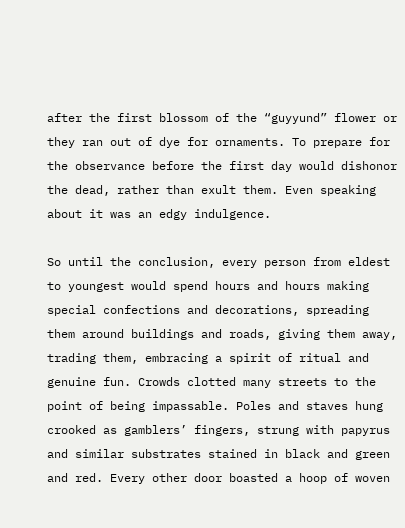after the first blossom of the “guyyund” flower or they ran out of dye for ornaments. To prepare for the observance before the first day would dishonor the dead, rather than exult them. Even speaking about it was an edgy indulgence.

So until the conclusion, every person from eldest to youngest would spend hours and hours making special confections and decorations, spreading them around buildings and roads, giving them away, trading them, embracing a spirit of ritual and genuine fun. Crowds clotted many streets to the point of being impassable. Poles and staves hung crooked as gamblers’ fingers, strung with papyrus and similar substrates stained in black and green and red. Every other door boasted a hoop of woven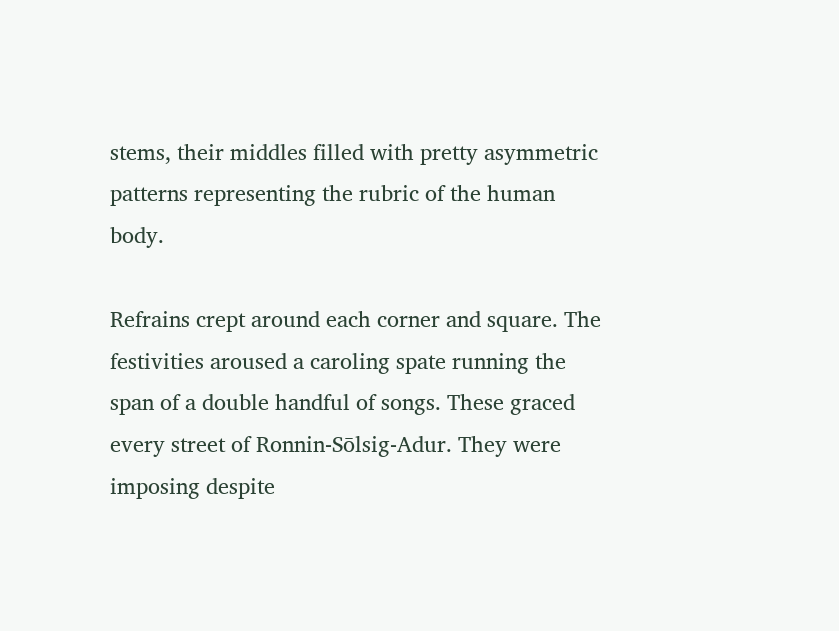stems, their middles filled with pretty asymmetric patterns representing the rubric of the human body.

Refrains crept around each corner and square. The festivities aroused a caroling spate running the span of a double handful of songs. These graced every street of Ronnin-Sōlsig-Adur. They were imposing despite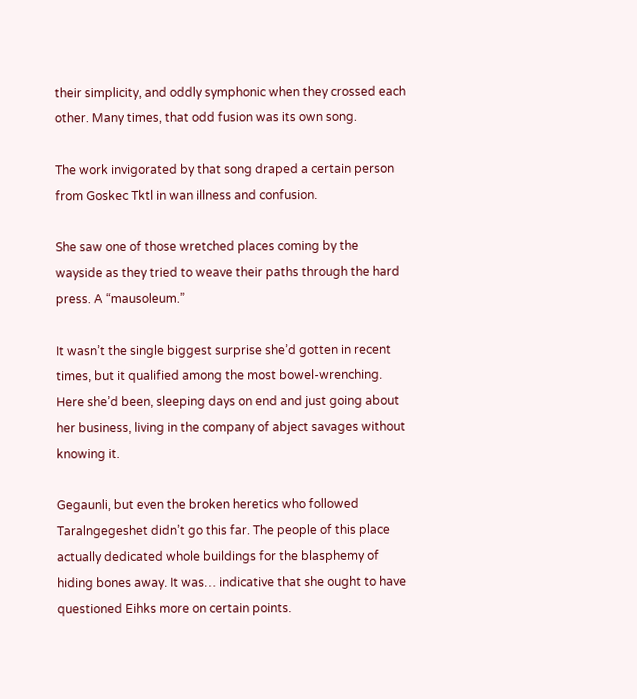their simplicity, and oddly symphonic when they crossed each other. Many times, that odd fusion was its own song.

The work invigorated by that song draped a certain person from Goskec Tktl in wan illness and confusion.

She saw one of those wretched places coming by the wayside as they tried to weave their paths through the hard press. A “mausoleum.”

It wasn’t the single biggest surprise she’d gotten in recent times, but it qualified among the most bowel-wrenching. Here she’d been, sleeping days on end and just going about her business, living in the company of abject savages without knowing it.

Gegaunli, but even the broken heretics who followed Taralngegeshet didn’t go this far. The people of this place actually dedicated whole buildings for the blasphemy of hiding bones away. It was… indicative that she ought to have questioned Eihks more on certain points.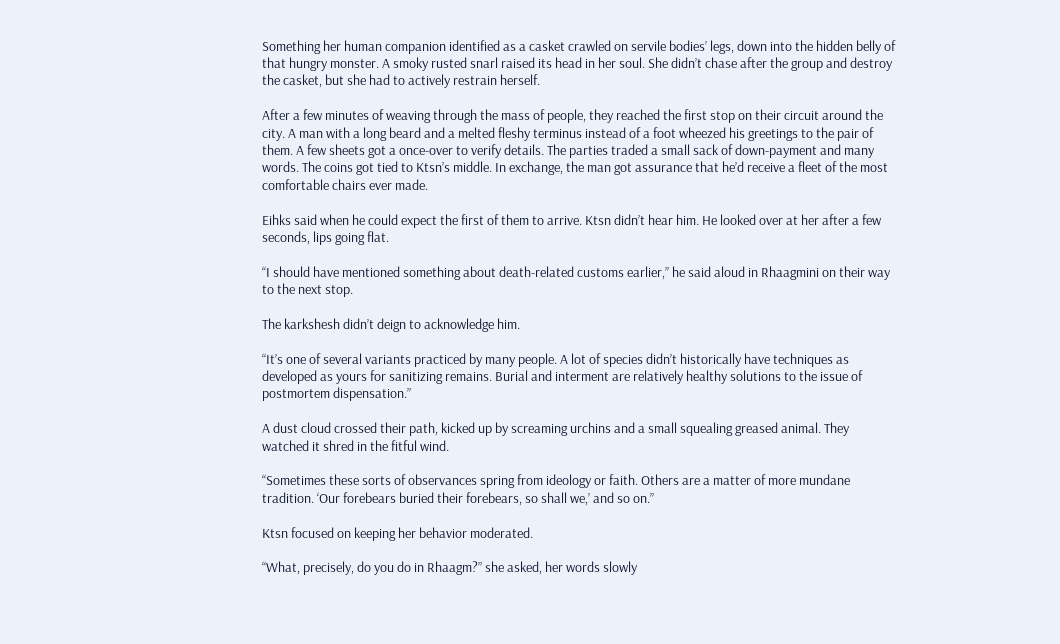Something her human companion identified as a casket crawled on servile bodies’ legs, down into the hidden belly of that hungry monster. A smoky rusted snarl raised its head in her soul. She didn’t chase after the group and destroy the casket, but she had to actively restrain herself.

After a few minutes of weaving through the mass of people, they reached the first stop on their circuit around the city. A man with a long beard and a melted fleshy terminus instead of a foot wheezed his greetings to the pair of them. A few sheets got a once-over to verify details. The parties traded a small sack of down-payment and many words. The coins got tied to Ktsn’s middle. In exchange, the man got assurance that he’d receive a fleet of the most comfortable chairs ever made.

Eihks said when he could expect the first of them to arrive. Ktsn didn’t hear him. He looked over at her after a few seconds, lips going flat.

“I should have mentioned something about death-related customs earlier,” he said aloud in Rhaagmini on their way to the next stop.

The karkshesh didn’t deign to acknowledge him.

“It’s one of several variants practiced by many people. A lot of species didn’t historically have techniques as developed as yours for sanitizing remains. Burial and interment are relatively healthy solutions to the issue of postmortem dispensation.”

A dust cloud crossed their path, kicked up by screaming urchins and a small squealing greased animal. They watched it shred in the fitful wind.

“Sometimes these sorts of observances spring from ideology or faith. Others are a matter of more mundane tradition. ‘Our forebears buried their forebears, so shall we,’ and so on.”

Ktsn focused on keeping her behavior moderated.

“What, precisely, do you do in Rhaagm?” she asked, her words slowly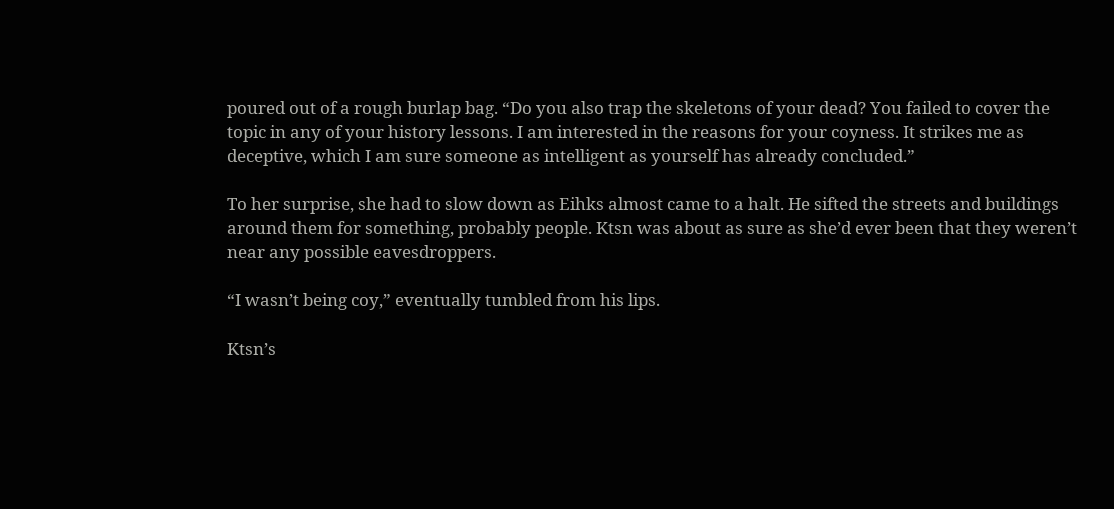poured out of a rough burlap bag. “Do you also trap the skeletons of your dead? You failed to cover the topic in any of your history lessons. I am interested in the reasons for your coyness. It strikes me as deceptive, which I am sure someone as intelligent as yourself has already concluded.”

To her surprise, she had to slow down as Eihks almost came to a halt. He sifted the streets and buildings around them for something, probably people. Ktsn was about as sure as she’d ever been that they weren’t near any possible eavesdroppers.

“I wasn’t being coy,” eventually tumbled from his lips.

Ktsn’s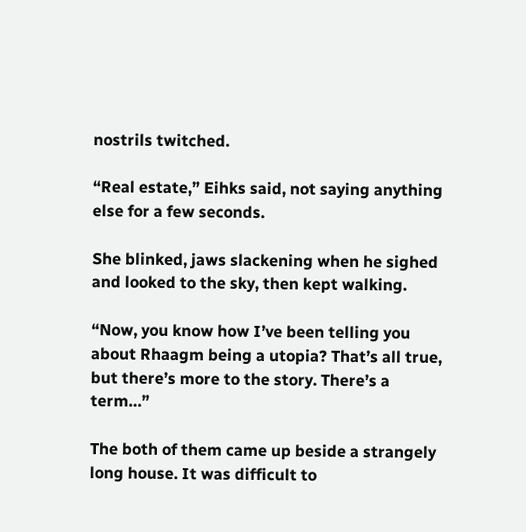nostrils twitched.

“Real estate,” Eihks said, not saying anything else for a few seconds.

She blinked, jaws slackening when he sighed and looked to the sky, then kept walking.

“Now, you know how I’ve been telling you about Rhaagm being a utopia? That’s all true, but there’s more to the story. There’s a term…”

The both of them came up beside a strangely long house. It was difficult to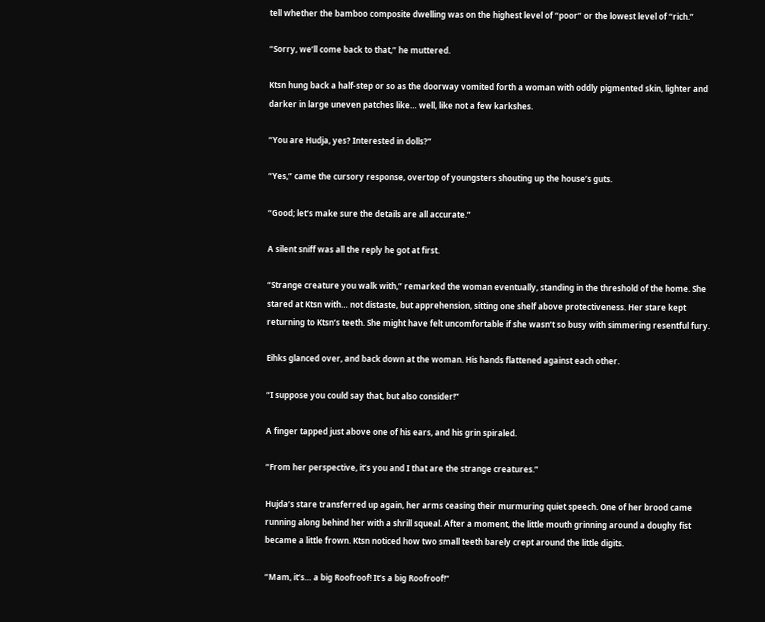tell whether the bamboo composite dwelling was on the highest level of “poor” or the lowest level of “rich.”

“Sorry, we’ll come back to that,” he muttered.

Ktsn hung back a half-step or so as the doorway vomited forth a woman with oddly pigmented skin, lighter and darker in large uneven patches like… well, like not a few karkshes.

“You are Hudja, yes? Interested in dolls?”

“Yes,” came the cursory response, overtop of youngsters shouting up the house’s guts.

“Good; let’s make sure the details are all accurate.”

A silent sniff was all the reply he got at first.

“Strange creature you walk with,” remarked the woman eventually, standing in the threshold of the home. She stared at Ktsn with… not distaste, but apprehension, sitting one shelf above protectiveness. Her stare kept returning to Ktsn’s teeth. She might have felt uncomfortable if she wasn’t so busy with simmering resentful fury.

Eihks glanced over, and back down at the woman. His hands flattened against each other.

“I suppose you could say that, but also consider!”

A finger tapped just above one of his ears, and his grin spiraled.

“From her perspective, it’s you and I that are the strange creatures.”

Hujda’s stare transferred up again, her arms ceasing their murmuring quiet speech. One of her brood came running along behind her with a shrill squeal. After a moment, the little mouth grinning around a doughy fist became a little frown. Ktsn noticed how two small teeth barely crept around the little digits.

“Mam, it’s… a big Roofroof! It’s a big Roofroof!”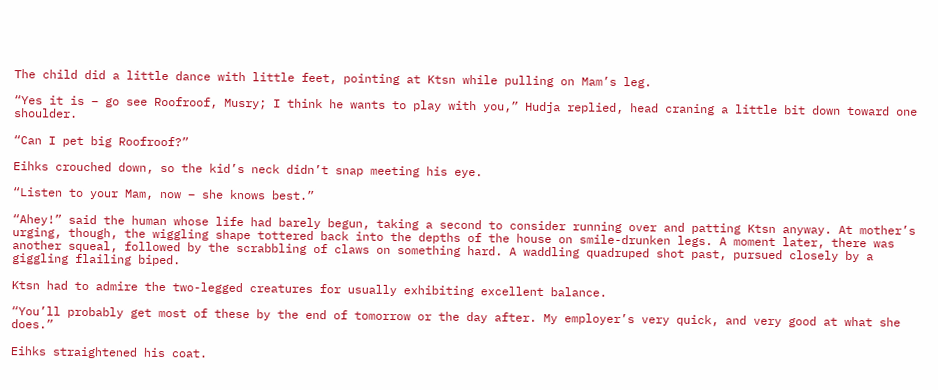The child did a little dance with little feet, pointing at Ktsn while pulling on Mam’s leg.

“Yes it is – go see Roofroof, Musry; I think he wants to play with you,” Hudja replied, head craning a little bit down toward one shoulder.

“Can I pet big Roofroof?”

Eihks crouched down, so the kid’s neck didn’t snap meeting his eye.

“Listen to your Mam, now – she knows best.”

“Ahey!” said the human whose life had barely begun, taking a second to consider running over and patting Ktsn anyway. At mother’s urging, though, the wiggling shape tottered back into the depths of the house on smile-drunken legs. A moment later, there was another squeal, followed by the scrabbling of claws on something hard. A waddling quadruped shot past, pursued closely by a giggling flailing biped.

Ktsn had to admire the two-legged creatures for usually exhibiting excellent balance.

“You’ll probably get most of these by the end of tomorrow or the day after. My employer’s very quick, and very good at what she does.”

Eihks straightened his coat.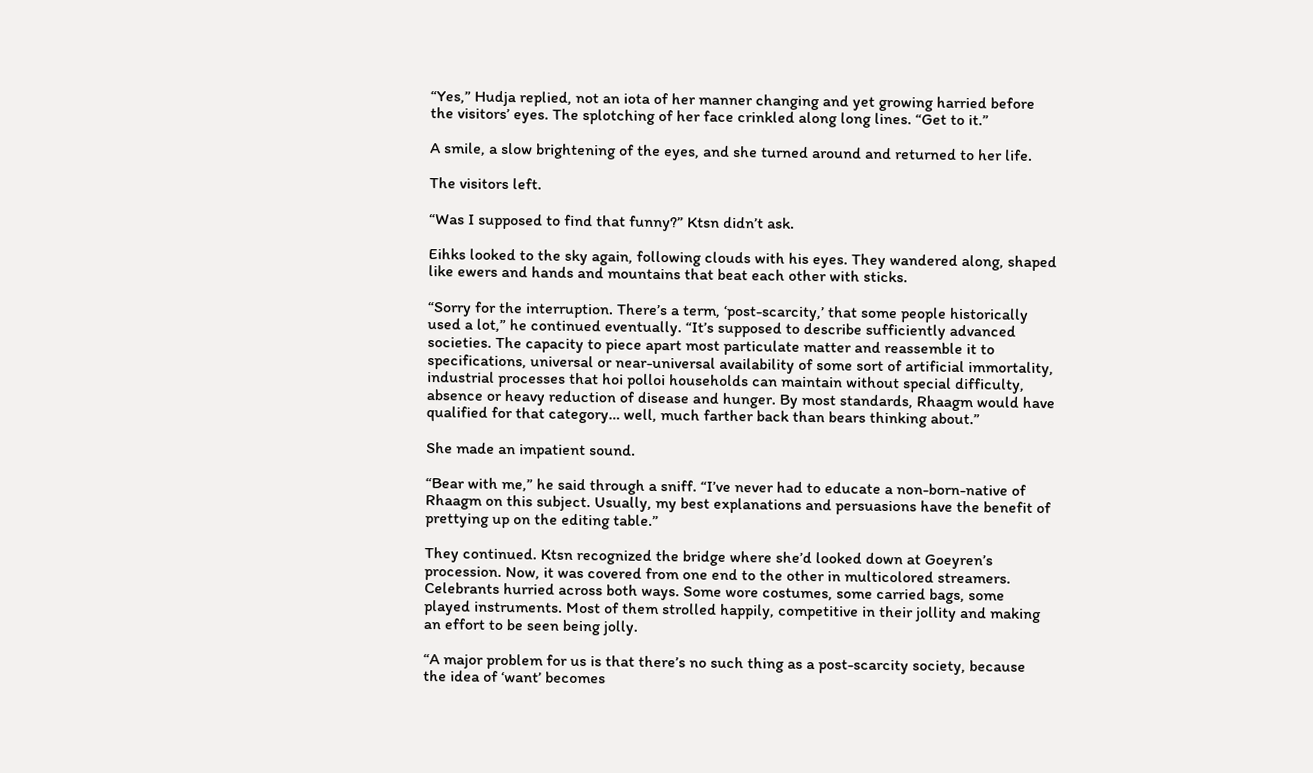“Yes,” Hudja replied, not an iota of her manner changing and yet growing harried before the visitors’ eyes. The splotching of her face crinkled along long lines. “Get to it.”

A smile, a slow brightening of the eyes, and she turned around and returned to her life.

The visitors left.

“Was I supposed to find that funny?” Ktsn didn’t ask.

Eihks looked to the sky again, following clouds with his eyes. They wandered along, shaped like ewers and hands and mountains that beat each other with sticks.

“Sorry for the interruption. There’s a term, ‘post-scarcity,’ that some people historically used a lot,” he continued eventually. “It’s supposed to describe sufficiently advanced societies. The capacity to piece apart most particulate matter and reassemble it to specifications, universal or near-universal availability of some sort of artificial immortality, industrial processes that hoi polloi households can maintain without special difficulty, absence or heavy reduction of disease and hunger. By most standards, Rhaagm would have qualified for that category… well, much farther back than bears thinking about.”

She made an impatient sound.

“Bear with me,” he said through a sniff. “I’ve never had to educate a non-born-native of Rhaagm on this subject. Usually, my best explanations and persuasions have the benefit of prettying up on the editing table.”

They continued. Ktsn recognized the bridge where she’d looked down at Goeyren’s procession. Now, it was covered from one end to the other in multicolored streamers. Celebrants hurried across both ways. Some wore costumes, some carried bags, some played instruments. Most of them strolled happily, competitive in their jollity and making an effort to be seen being jolly.

“A major problem for us is that there’s no such thing as a post-scarcity society, because the idea of ‘want’ becomes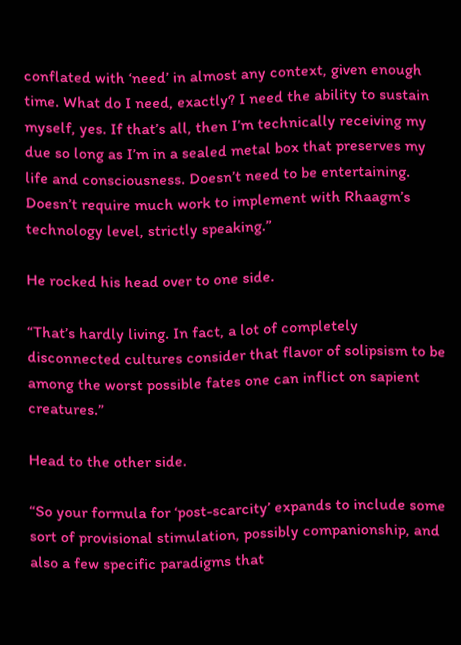conflated with ‘need’ in almost any context, given enough time. What do I need, exactly? I need the ability to sustain myself, yes. If that’s all, then I’m technically receiving my due so long as I’m in a sealed metal box that preserves my life and consciousness. Doesn’t need to be entertaining. Doesn’t require much work to implement with Rhaagm’s technology level, strictly speaking.”

He rocked his head over to one side.

“That’s hardly living. In fact, a lot of completely disconnected cultures consider that flavor of solipsism to be among the worst possible fates one can inflict on sapient creatures.”

Head to the other side.

“So your formula for ‘post-scarcity’ expands to include some sort of provisional stimulation, possibly companionship, and also a few specific paradigms that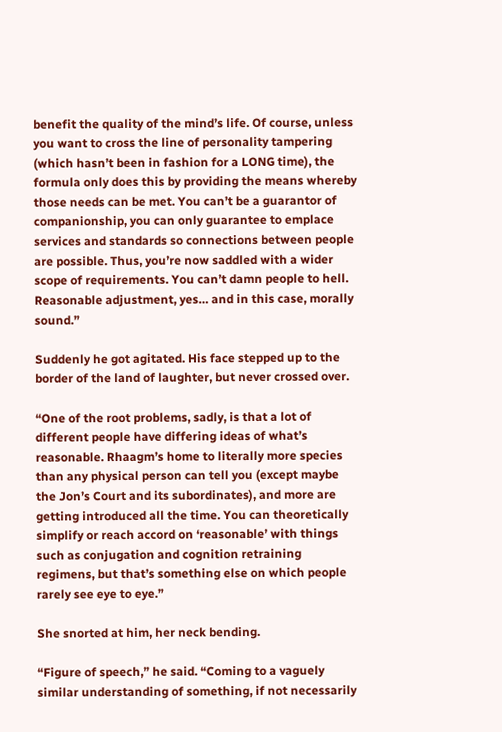benefit the quality of the mind’s life. Of course, unless you want to cross the line of personality tampering (which hasn’t been in fashion for a LONG time), the formula only does this by providing the means whereby those needs can be met. You can’t be a guarantor of companionship, you can only guarantee to emplace services and standards so connections between people are possible. Thus, you’re now saddled with a wider scope of requirements. You can’t damn people to hell. Reasonable adjustment, yes… and in this case, morally sound.”

Suddenly he got agitated. His face stepped up to the border of the land of laughter, but never crossed over.

“One of the root problems, sadly, is that a lot of different people have differing ideas of what’s reasonable. Rhaagm’s home to literally more species than any physical person can tell you (except maybe the Jon’s Court and its subordinates), and more are getting introduced all the time. You can theoretically simplify or reach accord on ‘reasonable’ with things such as conjugation and cognition retraining regimens, but that’s something else on which people rarely see eye to eye.”

She snorted at him, her neck bending.

“Figure of speech,” he said. “Coming to a vaguely similar understanding of something, if not necessarily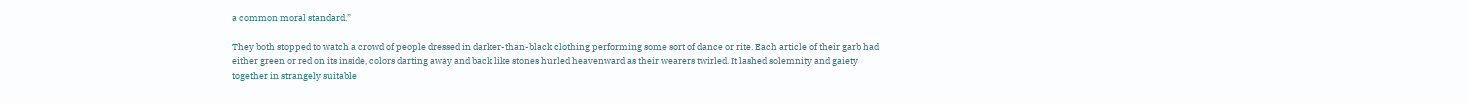a common moral standard.”

They both stopped to watch a crowd of people dressed in darker-than-black clothing performing some sort of dance or rite. Each article of their garb had either green or red on its inside, colors darting away and back like stones hurled heavenward as their wearers twirled. It lashed solemnity and gaiety together in strangely suitable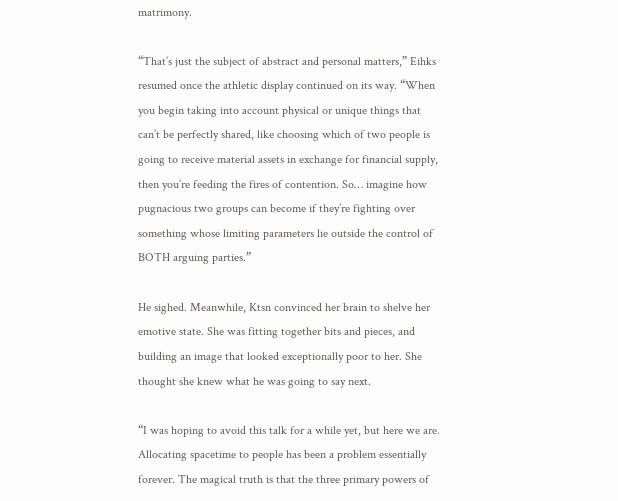matrimony.

“That’s just the subject of abstract and personal matters,” Eihks resumed once the athletic display continued on its way. “When you begin taking into account physical or unique things that can’t be perfectly shared, like choosing which of two people is going to receive material assets in exchange for financial supply, then you’re feeding the fires of contention. So… imagine how pugnacious two groups can become if they’re fighting over something whose limiting parameters lie outside the control of BOTH arguing parties.”

He sighed. Meanwhile, Ktsn convinced her brain to shelve her emotive state. She was fitting together bits and pieces, and building an image that looked exceptionally poor to her. She thought she knew what he was going to say next.

“I was hoping to avoid this talk for a while yet, but here we are. Allocating spacetime to people has been a problem essentially forever. The magical truth is that the three primary powers of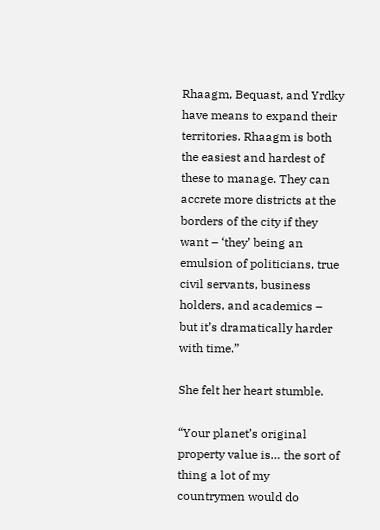Rhaagm, Bequast, and Yrdky have means to expand their territories. Rhaagm is both the easiest and hardest of these to manage. They can accrete more districts at the borders of the city if they want – ‘they’ being an emulsion of politicians, true civil servants, business holders, and academics – but it’s dramatically harder with time.”

She felt her heart stumble.

“Your planet’s original property value is… the sort of thing a lot of my countrymen would do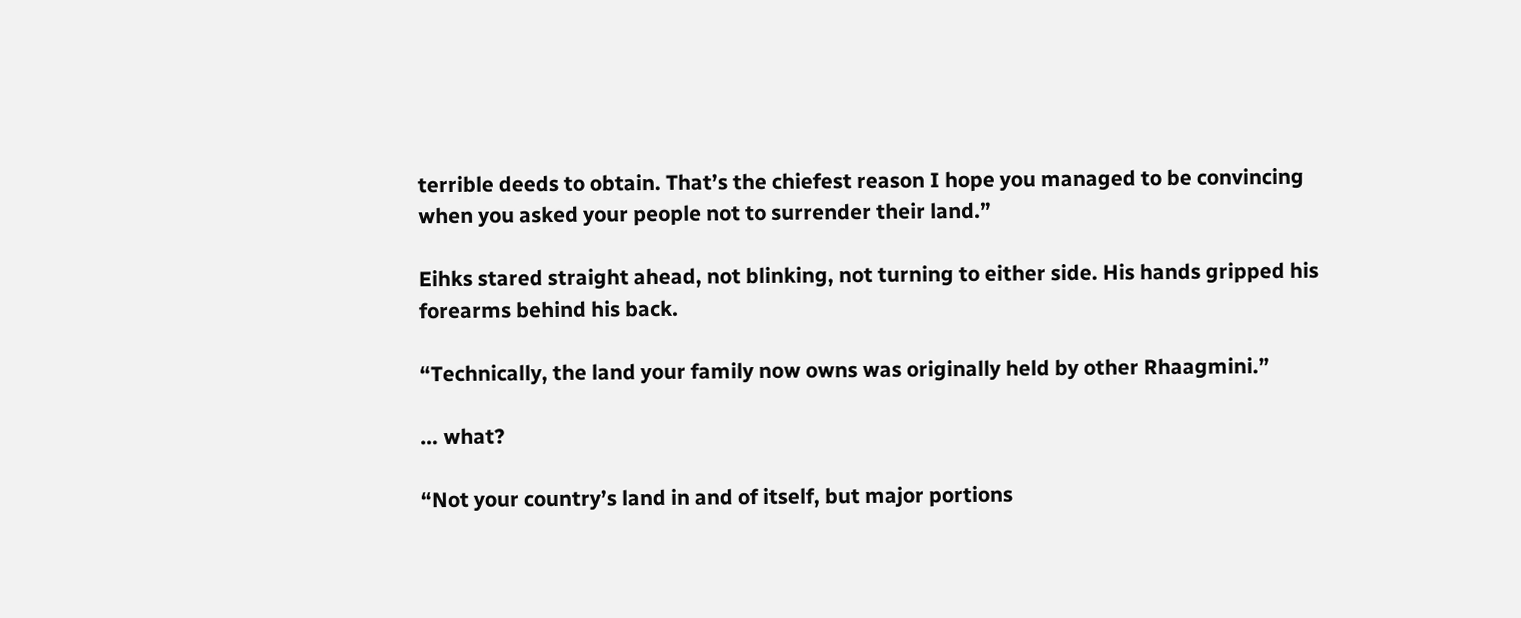terrible deeds to obtain. That’s the chiefest reason I hope you managed to be convincing when you asked your people not to surrender their land.”

Eihks stared straight ahead, not blinking, not turning to either side. His hands gripped his forearms behind his back.

“Technically, the land your family now owns was originally held by other Rhaagmini.”

… what?

“Not your country’s land in and of itself, but major portions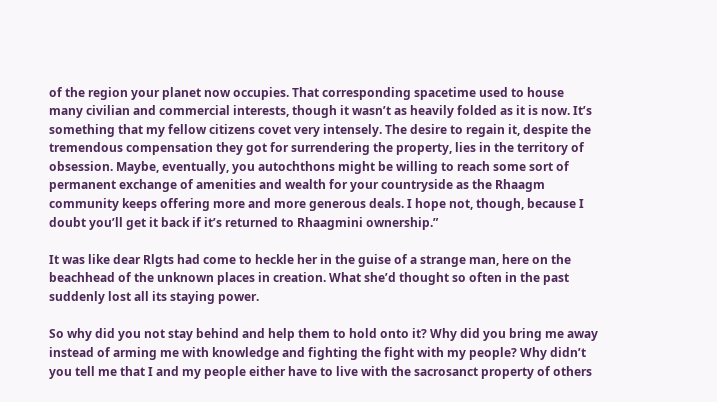of the region your planet now occupies. That corresponding spacetime used to house many civilian and commercial interests, though it wasn’t as heavily folded as it is now. It’s something that my fellow citizens covet very intensely. The desire to regain it, despite the tremendous compensation they got for surrendering the property, lies in the territory of obsession. Maybe, eventually, you autochthons might be willing to reach some sort of permanent exchange of amenities and wealth for your countryside as the Rhaagm community keeps offering more and more generous deals. I hope not, though, because I doubt you’ll get it back if it’s returned to Rhaagmini ownership.”

It was like dear Rlgts had come to heckle her in the guise of a strange man, here on the beachhead of the unknown places in creation. What she’d thought so often in the past suddenly lost all its staying power.

So why did you not stay behind and help them to hold onto it? Why did you bring me away instead of arming me with knowledge and fighting the fight with my people? Why didn’t you tell me that I and my people either have to live with the sacrosanct property of others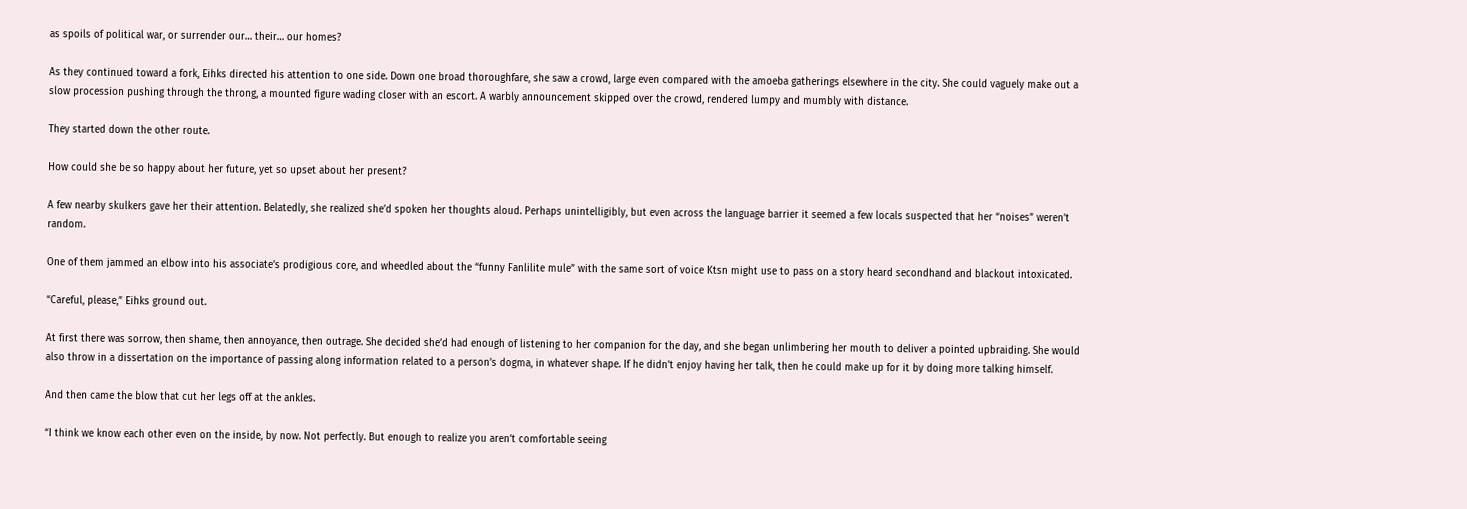as spoils of political war, or surrender our… their… our homes?

As they continued toward a fork, Eihks directed his attention to one side. Down one broad thoroughfare, she saw a crowd, large even compared with the amoeba gatherings elsewhere in the city. She could vaguely make out a slow procession pushing through the throng, a mounted figure wading closer with an escort. A warbly announcement skipped over the crowd, rendered lumpy and mumbly with distance.

They started down the other route.

How could she be so happy about her future, yet so upset about her present?

A few nearby skulkers gave her their attention. Belatedly, she realized she’d spoken her thoughts aloud. Perhaps unintelligibly, but even across the language barrier it seemed a few locals suspected that her “noises” weren’t random.

One of them jammed an elbow into his associate’s prodigious core, and wheedled about the “funny Fanlilite mule” with the same sort of voice Ktsn might use to pass on a story heard secondhand and blackout intoxicated.

“Careful, please,” Eihks ground out.

At first there was sorrow, then shame, then annoyance, then outrage. She decided she’d had enough of listening to her companion for the day, and she began unlimbering her mouth to deliver a pointed upbraiding. She would also throw in a dissertation on the importance of passing along information related to a person’s dogma, in whatever shape. If he didn’t enjoy having her talk, then he could make up for it by doing more talking himself.

And then came the blow that cut her legs off at the ankles.

“I think we know each other even on the inside, by now. Not perfectly. But enough to realize you aren’t comfortable seeing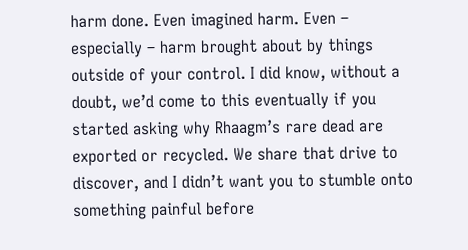harm done. Even imagined harm. Even – especially – harm brought about by things outside of your control. I did know, without a doubt, we’d come to this eventually if you started asking why Rhaagm’s rare dead are exported or recycled. We share that drive to discover, and I didn’t want you to stumble onto something painful before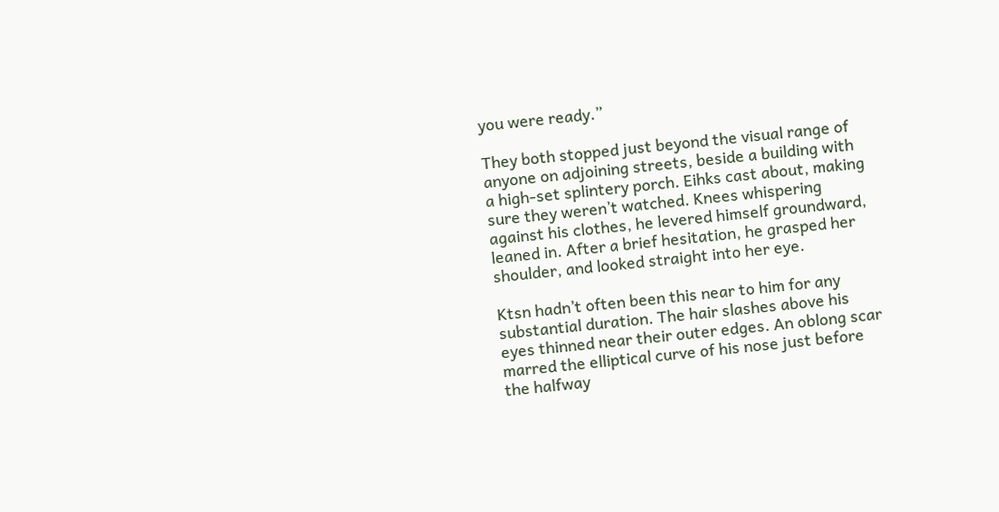you were ready.”

They both stopped just beyond the visual range of anyone on adjoining streets, beside a building with a high-set splintery porch. Eihks cast about, making sure they weren’t watched. Knees whispering against his clothes, he levered himself groundward, leaned in. After a brief hesitation, he grasped her shoulder, and looked straight into her eye.

Ktsn hadn’t often been this near to him for any substantial duration. The hair slashes above his eyes thinned near their outer edges. An oblong scar marred the elliptical curve of his nose just before the halfway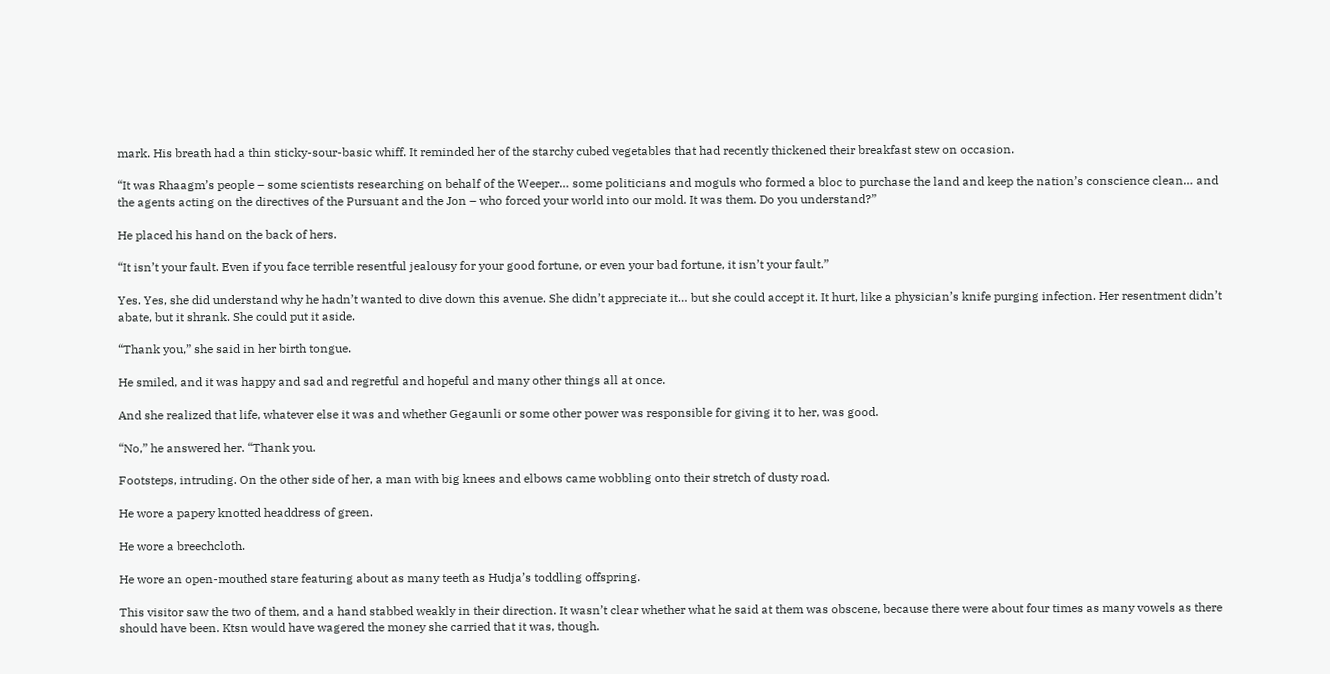mark. His breath had a thin sticky-sour-basic whiff. It reminded her of the starchy cubed vegetables that had recently thickened their breakfast stew on occasion.

“It was Rhaagm’s people – some scientists researching on behalf of the Weeper… some politicians and moguls who formed a bloc to purchase the land and keep the nation’s conscience clean… and the agents acting on the directives of the Pursuant and the Jon – who forced your world into our mold. It was them. Do you understand?”

He placed his hand on the back of hers.

“It isn’t your fault. Even if you face terrible resentful jealousy for your good fortune, or even your bad fortune, it isn’t your fault.”

Yes. Yes, she did understand why he hadn’t wanted to dive down this avenue. She didn’t appreciate it… but she could accept it. It hurt, like a physician’s knife purging infection. Her resentment didn’t abate, but it shrank. She could put it aside.

“Thank you,” she said in her birth tongue.

He smiled, and it was happy and sad and regretful and hopeful and many other things all at once.

And she realized that life, whatever else it was and whether Gegaunli or some other power was responsible for giving it to her, was good.

“No,” he answered her. “Thank you.

Footsteps, intruding. On the other side of her, a man with big knees and elbows came wobbling onto their stretch of dusty road.

He wore a papery knotted headdress of green.

He wore a breechcloth.

He wore an open-mouthed stare featuring about as many teeth as Hudja’s toddling offspring.

This visitor saw the two of them, and a hand stabbed weakly in their direction. It wasn’t clear whether what he said at them was obscene, because there were about four times as many vowels as there should have been. Ktsn would have wagered the money she carried that it was, though.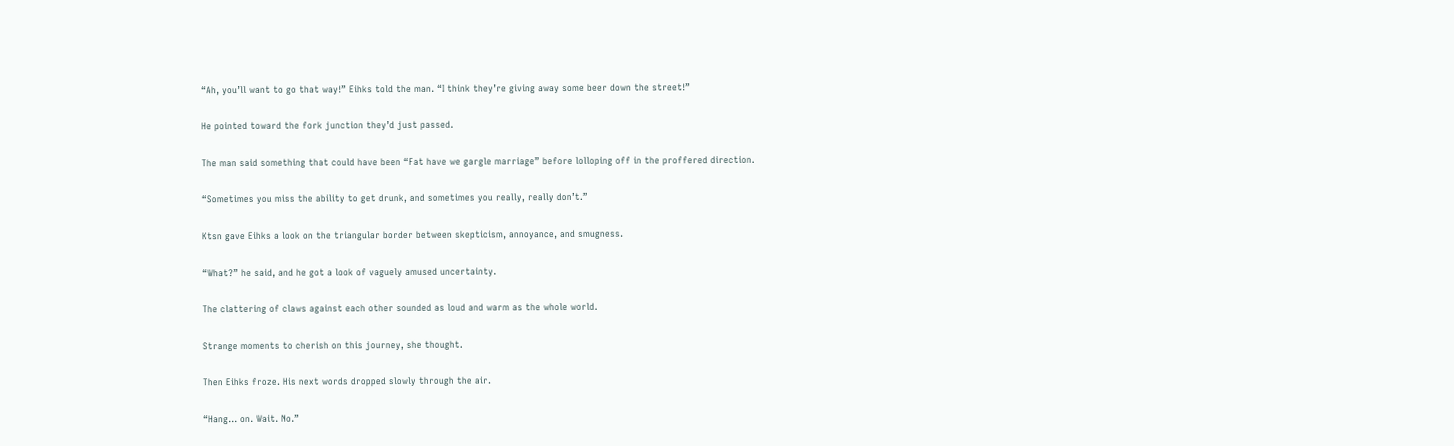“Ah, you’ll want to go that way!” Eihks told the man. “I think they’re giving away some beer down the street!”

He pointed toward the fork junction they’d just passed.

The man said something that could have been “Fat have we gargle marriage” before lolloping off in the proffered direction.

“Sometimes you miss the ability to get drunk, and sometimes you really, really don’t.”

Ktsn gave Eihks a look on the triangular border between skepticism, annoyance, and smugness.

“What?” he said, and he got a look of vaguely amused uncertainty.

The clattering of claws against each other sounded as loud and warm as the whole world.

Strange moments to cherish on this journey, she thought.

Then Eihks froze. His next words dropped slowly through the air.

“Hang… on. Wait. No.”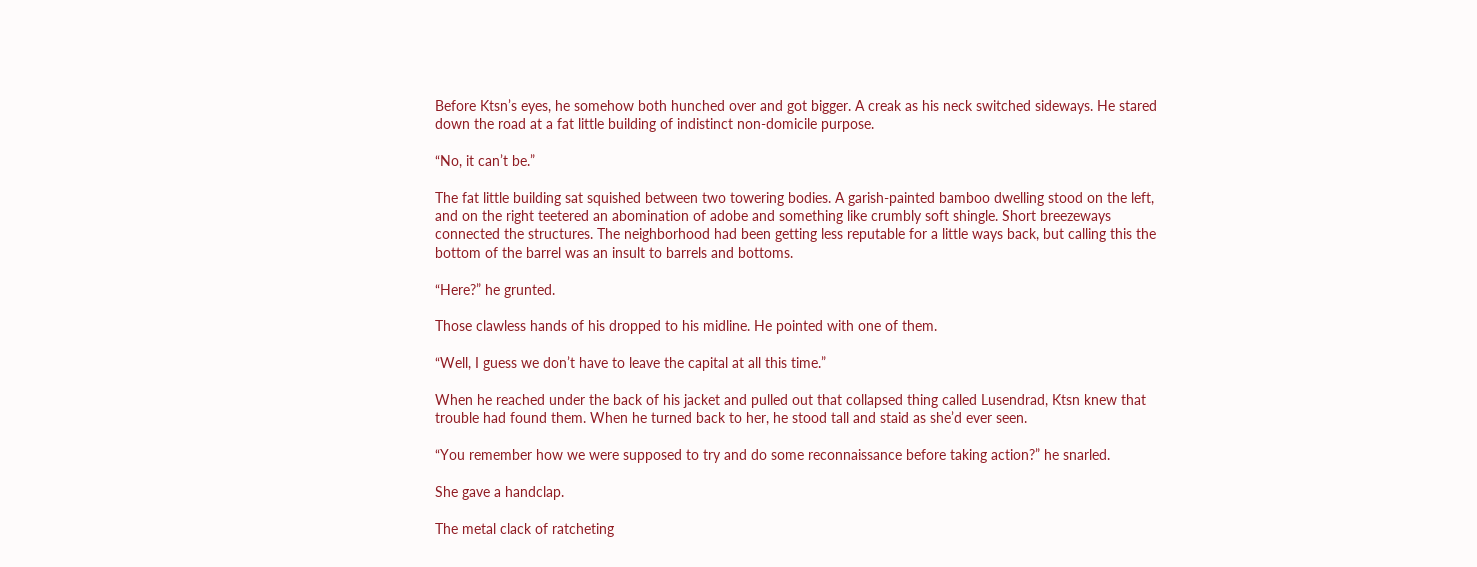Before Ktsn’s eyes, he somehow both hunched over and got bigger. A creak as his neck switched sideways. He stared down the road at a fat little building of indistinct non-domicile purpose.

“No, it can’t be.”

The fat little building sat squished between two towering bodies. A garish-painted bamboo dwelling stood on the left, and on the right teetered an abomination of adobe and something like crumbly soft shingle. Short breezeways connected the structures. The neighborhood had been getting less reputable for a little ways back, but calling this the bottom of the barrel was an insult to barrels and bottoms.

“Here?” he grunted.

Those clawless hands of his dropped to his midline. He pointed with one of them.

“Well, I guess we don’t have to leave the capital at all this time.”

When he reached under the back of his jacket and pulled out that collapsed thing called Lusendrad, Ktsn knew that trouble had found them. When he turned back to her, he stood tall and staid as she’d ever seen.

“You remember how we were supposed to try and do some reconnaissance before taking action?” he snarled.

She gave a handclap.

The metal clack of ratcheting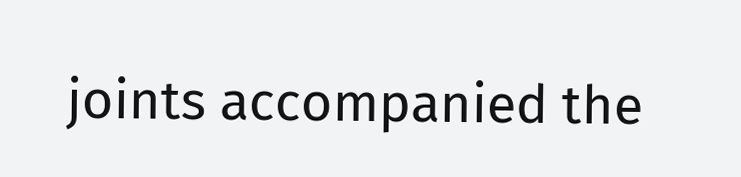joints accompanied the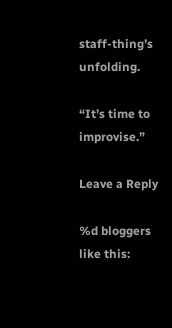staff-thing’s unfolding.

“It’s time to improvise.”

Leave a Reply

%d bloggers like this: